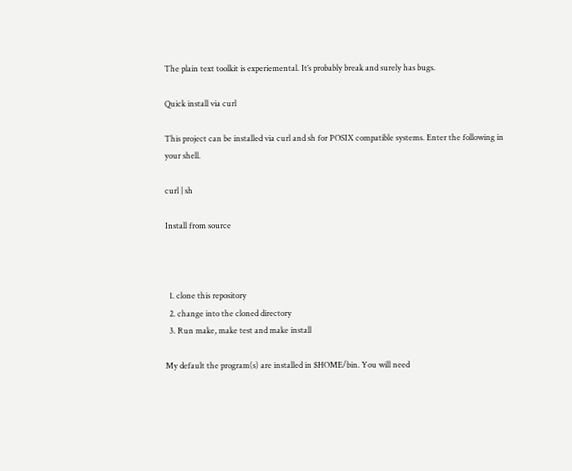The plain text toolkit is experiemental. It’s probably break and surely has bugs.

Quick install via curl

This project can be installed via curl and sh for POSIX compatible systems. Enter the following in your shell.

curl | sh

Install from source



  1. clone this repository
  2. change into the cloned directory
  3. Run make, make test and make install

My default the program(s) are installed in $HOME/bin. You will need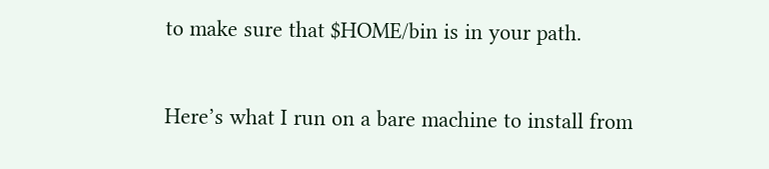to make sure that $HOME/bin is in your path.

Here’s what I run on a bare machine to install from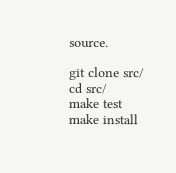source.

git clone src/
cd src/
make test
make install